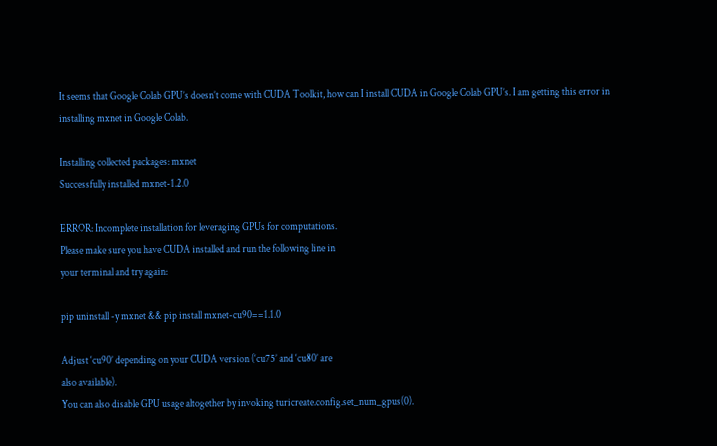It seems that Google Colab GPU’s doesn’t come with CUDA Toolkit, how can I install CUDA in Google Colab GPU’s. I am getting this error in installing mxnet in Google Colab.

Installing collected packages: mxnet
Successfully installed mxnet-1.2.0

ERROR: Incomplete installation for leveraging GPUs for computations.
Please make sure you have CUDA installed and run the following line in
your terminal and try again:

pip uninstall -y mxnet && pip install mxnet-cu90==1.1.0

Adjust ‘cu90’ depending on your CUDA version (‘cu75’ and ‘cu80’ are
also available).
You can also disable GPU usage altogether by invoking turicreate.config.set_num_gpus(0).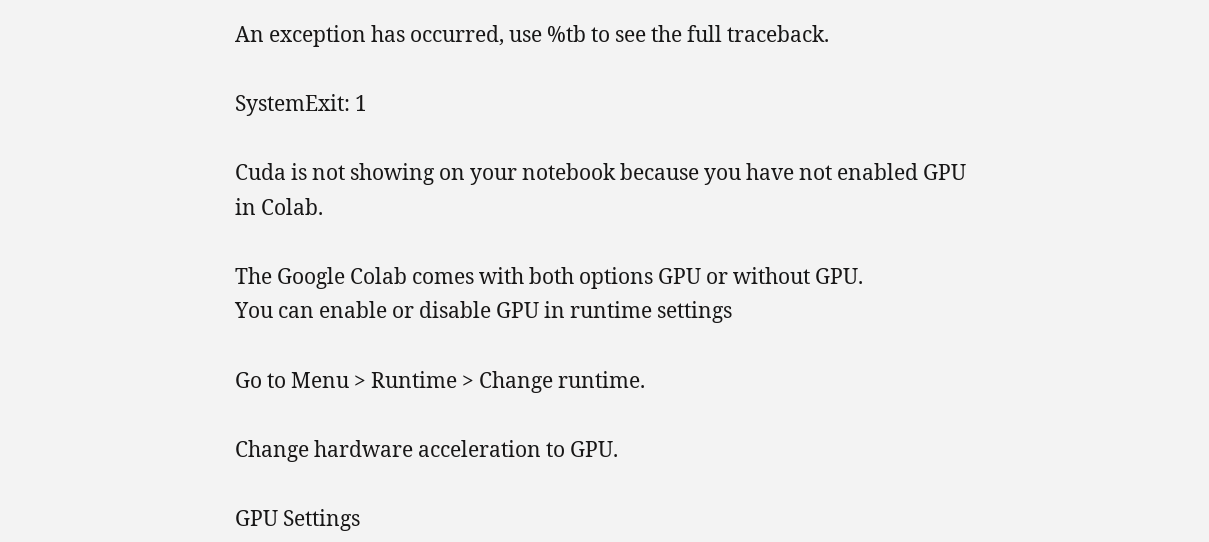An exception has occurred, use %tb to see the full traceback.

SystemExit: 1

Cuda is not showing on your notebook because you have not enabled GPU in Colab.

The Google Colab comes with both options GPU or without GPU.
You can enable or disable GPU in runtime settings

Go to Menu > Runtime > Change runtime.

Change hardware acceleration to GPU.

GPU Settings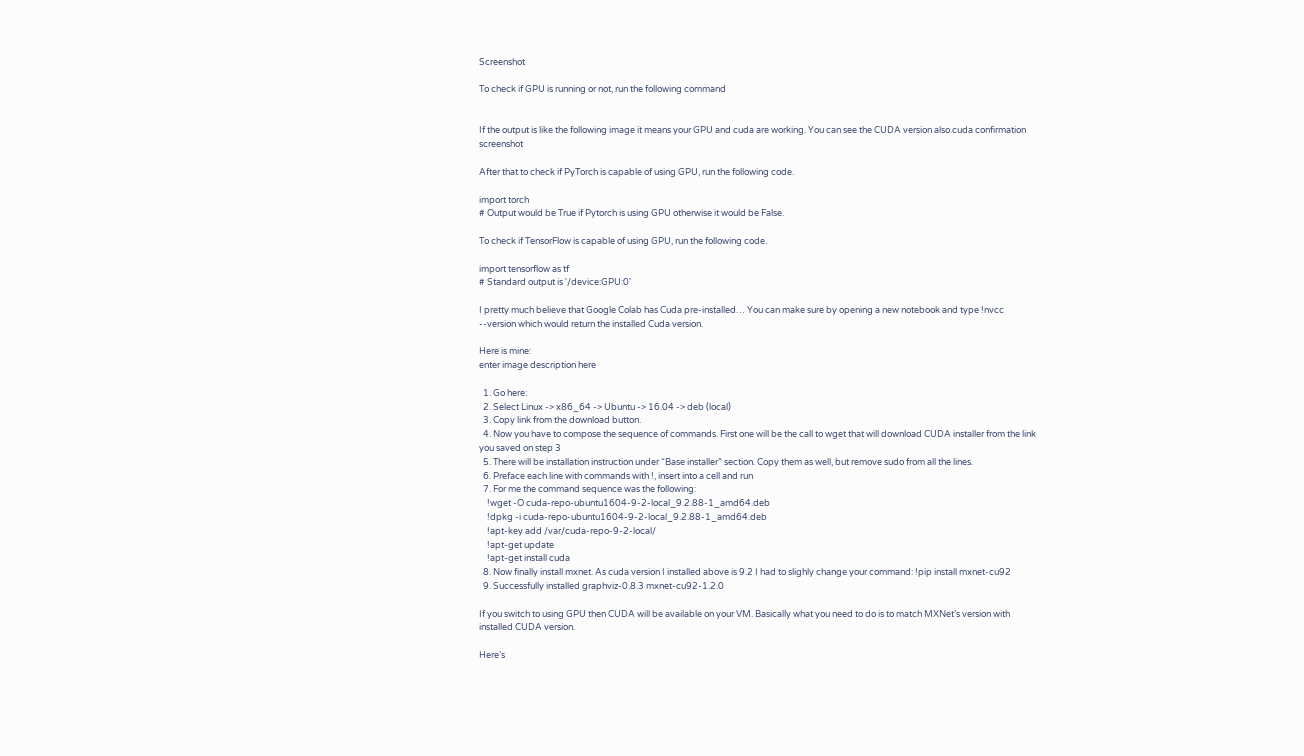Screenshot

To check if GPU is running or not, run the following command


If the output is like the following image it means your GPU and cuda are working. You can see the CUDA version also.cuda confirmation screenshot

After that to check if PyTorch is capable of using GPU, run the following code.

import torch
# Output would be True if Pytorch is using GPU otherwise it would be False.

To check if TensorFlow is capable of using GPU, run the following code.

import tensorflow as tf
# Standard output is '/device:GPU:0'

I pretty much believe that Google Colab has Cuda pre-installed… You can make sure by opening a new notebook and type !nvcc --version which would return the installed Cuda version.

Here is mine:
enter image description here

  1. Go here:
  2. Select Linux -> x86_64 -> Ubuntu -> 16.04 -> deb (local)
  3. Copy link from the download button.
  4. Now you have to compose the sequence of commands. First one will be the call to wget that will download CUDA installer from the link you saved on step 3
  5. There will be installation instruction under “Base installer” section. Copy them as well, but remove sudo from all the lines.
  6. Preface each line with commands with !, insert into a cell and run
  7. For me the command sequence was the following:
    !wget -O cuda-repo-ubuntu1604-9-2-local_9.2.88-1_amd64.deb
    !dpkg -i cuda-repo-ubuntu1604-9-2-local_9.2.88-1_amd64.deb
    !apt-key add /var/cuda-repo-9-2-local/
    !apt-get update
    !apt-get install cuda
  8. Now finally install mxnet. As cuda version I installed above is 9.2 I had to slighly change your command: !pip install mxnet-cu92
  9. Successfully installed graphviz-0.8.3 mxnet-cu92-1.2.0

If you switch to using GPU then CUDA will be available on your VM. Basically what you need to do is to match MXNet’s version with installed CUDA version.

Here’s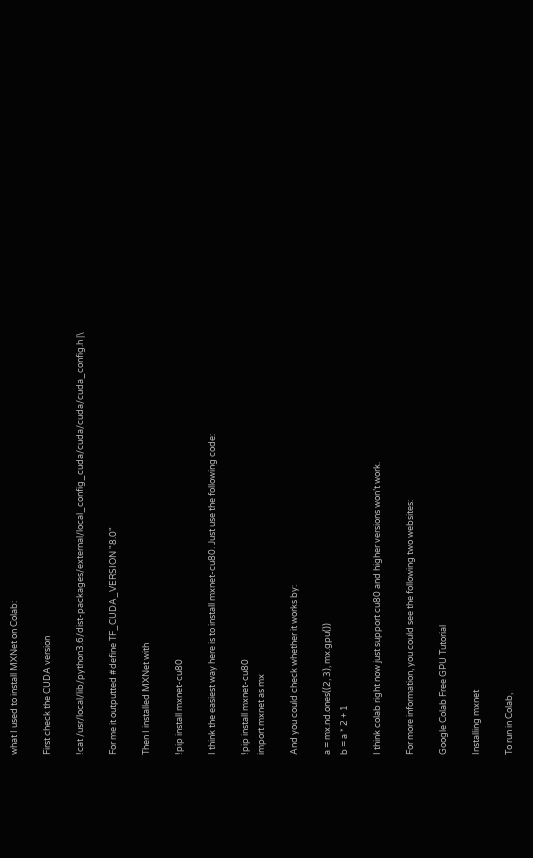what I used to install MXNet on Colab:

First check the CUDA version

!cat /usr/local/lib/python3.6/dist-packages/external/local_config_cuda/cuda/cuda/cuda_config.h |\

For me it outputted #define TF_CUDA_VERSION "8.0"

Then I installed MXNet with

!pip install mxnet-cu80

I think the easiest way here is to install mxnet-cu80. Just use the following code:

!pip install mxnet-cu80
import mxnet as mx

And you could check whether it works by:

a = mx.nd.ones((2, 3), mx.gpu())
b = a * 2 + 1

I think colab right now just support cu80 and higher versions won’t work.

For more information, you could see the following two websites:

Google Colab Free GPU Tutorial

Installing mxnet

To run in Colab,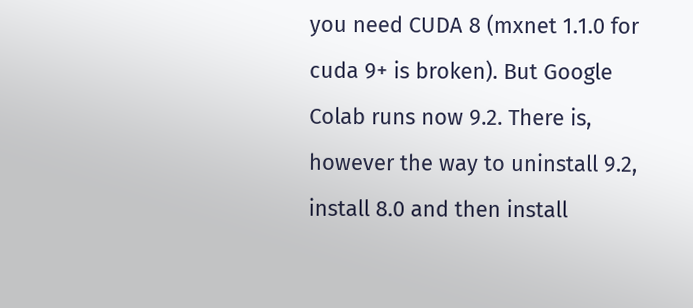you need CUDA 8 (mxnet 1.1.0 for cuda 9+ is broken). But Google Colab runs now 9.2. There is, however the way to uninstall 9.2, install 8.0 and then install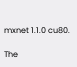mxnet 1.1.0 cu80.

The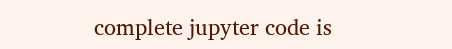complete jupyter code is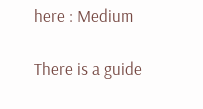here : Medium

There is a guide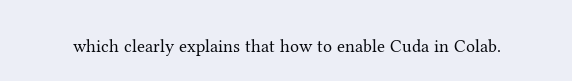which clearly explains that how to enable Cuda in Colab.